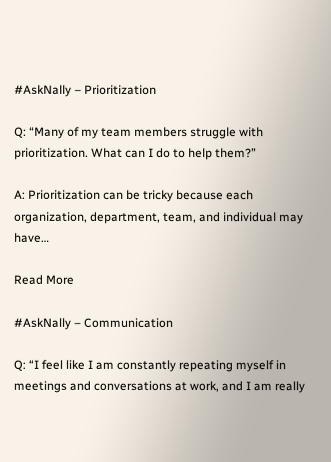#AskNally – Prioritization

Q: “Many of my team members struggle with prioritization. What can I do to help them?”

A: Prioritization can be tricky because each organization, department, team, and individual may have…

Read More

#AskNally – Communication

Q: “I feel like I am constantly repeating myself in meetings and conversations at work, and I am really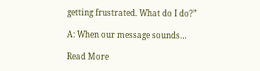getting frustrated. What do I do?”

A: When our message sounds…

Read More